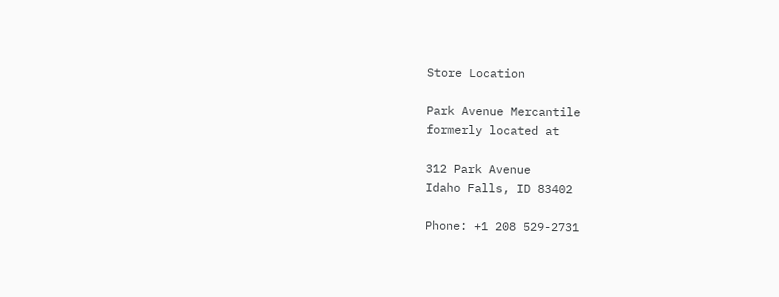Store Location

Park Avenue Mercantile
formerly located at

312 Park Avenue
Idaho Falls, ID 83402

Phone: +1 208 529-2731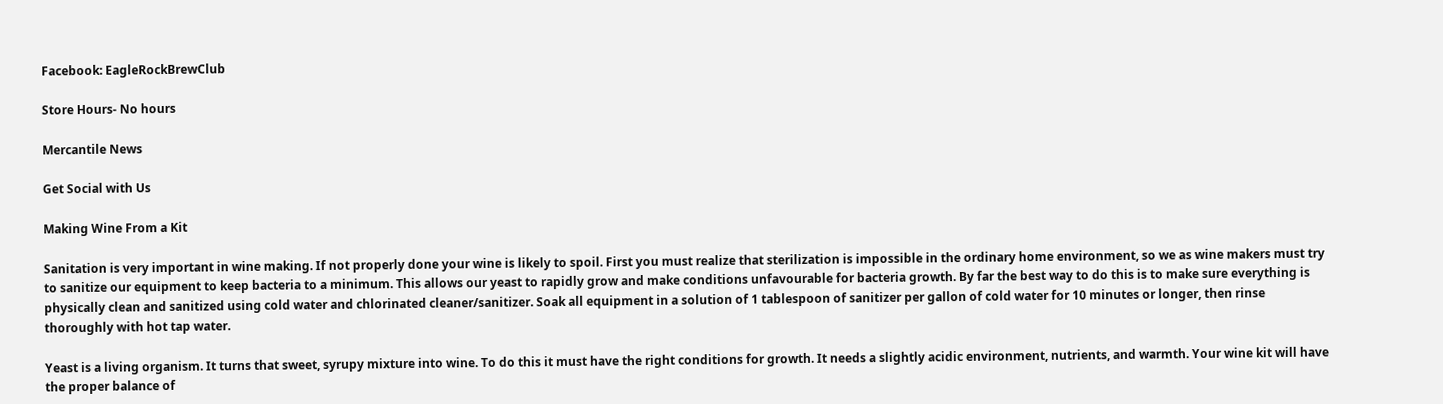Facebook: EagleRockBrewClub

Store Hours- No hours

Mercantile News

Get Social with Us

Making Wine From a Kit

Sanitation is very important in wine making. If not properly done your wine is likely to spoil. First you must realize that sterilization is impossible in the ordinary home environment, so we as wine makers must try to sanitize our equipment to keep bacteria to a minimum. This allows our yeast to rapidly grow and make conditions unfavourable for bacteria growth. By far the best way to do this is to make sure everything is physically clean and sanitized using cold water and chlorinated cleaner/sanitizer. Soak all equipment in a solution of 1 tablespoon of sanitizer per gallon of cold water for 10 minutes or longer, then rinse thoroughly with hot tap water.

Yeast is a living organism. It turns that sweet, syrupy mixture into wine. To do this it must have the right conditions for growth. It needs a slightly acidic environment, nutrients, and warmth. Your wine kit will have the proper balance of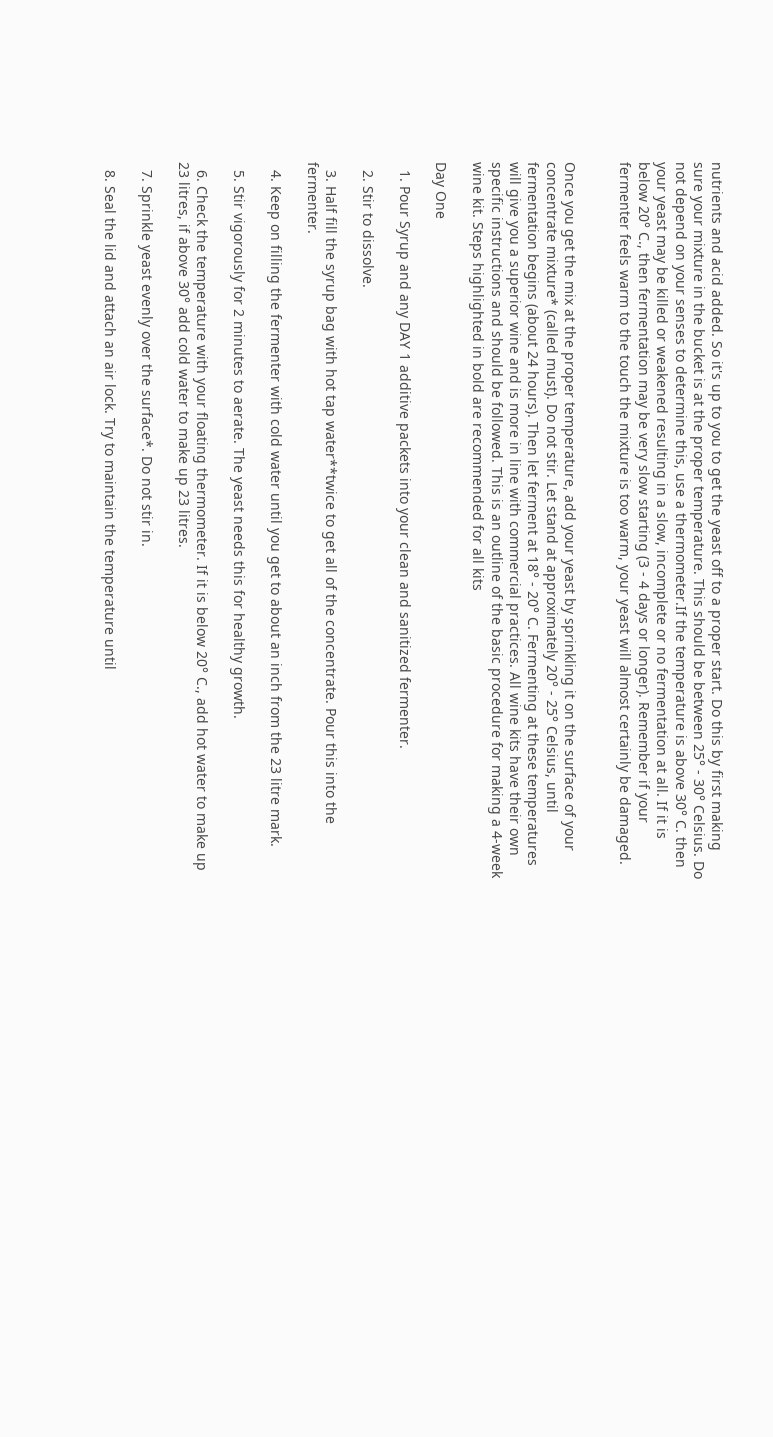nutrients and acid added. So it's up to you to get the yeast off to a proper start. Do this by first making sure your mixture in the bucket is at the proper temperature. This should be between 25° - 30° Celsius. Do not depend on your senses to determine this, use a thermometer.If the temperature is above 30° C. then your yeast may be killed or weakened resulting in a slow, incomplete or no fermentation at all. If it is below 20° C., then fermentation may be very slow starting (3 - 4 days or longer). Remember if your fermenter feels warm to the touch the mixture is too warm, your yeast will almost certainly be damaged.


Once you get the mix at the proper temperature, add your yeast by sprinkling it on the surface of your concentrate mixture* (called must). Do not stir. Let stand at approximately 20° - 25° Celsius, until fermentation begins (about 24 hours). Then let ferment at 18° - 20° C. Fermenting at these temperatures will give you a superior wine and is more in line with commercial practices. All wine kits have their own specific instructions and should be followed. This is an outline of the basic procedure for making a 4-week wine kit. Steps highlighted in bold are recommended for all kits

Day One

  1. Pour Syrup and any DAY 1 additive packets into your clean and sanitized fermenter.

  2. Stir to dissolve.

  3. Half fill the syrup bag with hot tap water**twice to get all of the concentrate. Pour this into the fermenter.

  4. Keep on filling the fermenter with cold water until you get to about an inch from the 23 litre mark.

  5. Stir vigorously for 2 minutes to aerate. The yeast needs this for healthy growth.

  6. Check the temperature with your floating thermometer. If it is below 20° C., add hot water to make up 23 litres, if above 30° add cold water to make up 23 litres.

  7. Sprinkle yeast evenly over the surface*. Do not stir in.

  8. Seal the lid and attach an air lock. Try to maintain the temperature until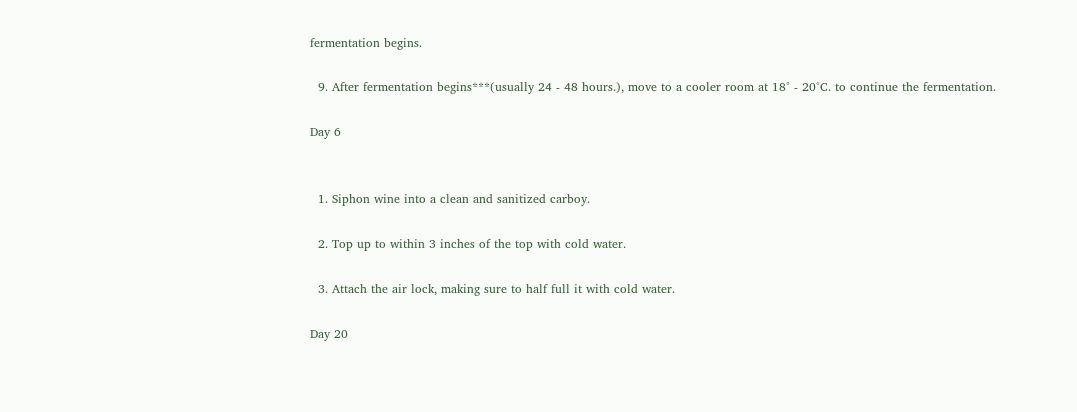fermentation begins.

  9. After fermentation begins***(usually 24 - 48 hours.), move to a cooler room at 18° - 20°C. to continue the fermentation.

Day 6


  1. Siphon wine into a clean and sanitized carboy.

  2. Top up to within 3 inches of the top with cold water.

  3. Attach the air lock, making sure to half full it with cold water.

Day 20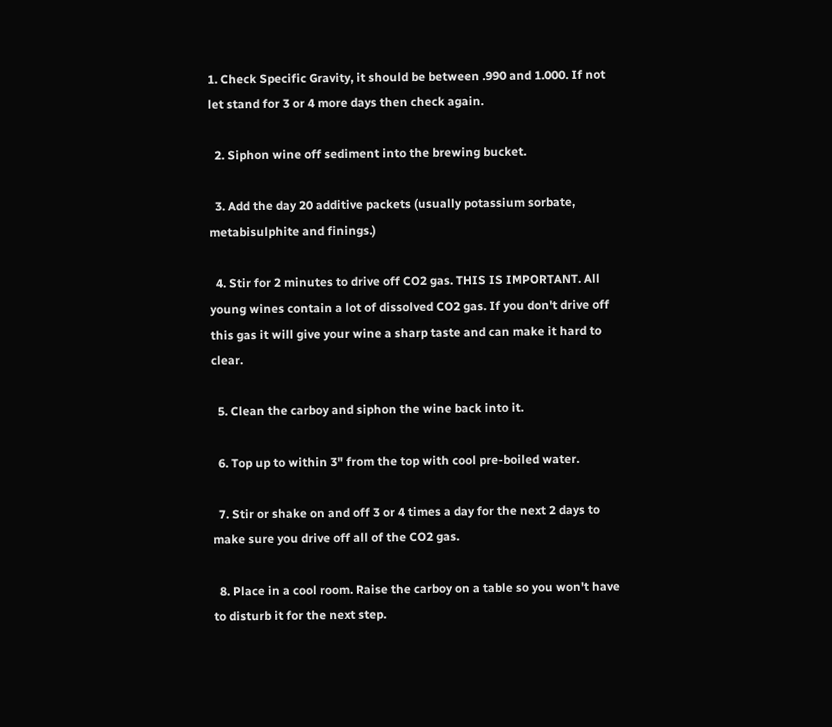1. Check Specific Gravity, it should be between .990 and 1.000. If not let stand for 3 or 4 more days then check again.

  2. Siphon wine off sediment into the brewing bucket.

  3. Add the day 20 additive packets (usually potassium sorbate, metabisulphite and finings.)

  4. Stir for 2 minutes to drive off CO2 gas. THIS IS IMPORTANT. All young wines contain a lot of dissolved CO2 gas. If you don't drive off this gas it will give your wine a sharp taste and can make it hard to clear.

  5. Clean the carboy and siphon the wine back into it.

  6. Top up to within 3" from the top with cool pre-boiled water.

  7. Stir or shake on and off 3 or 4 times a day for the next 2 days to make sure you drive off all of the CO2 gas.

  8. Place in a cool room. Raise the carboy on a table so you won't have to disturb it for the next step.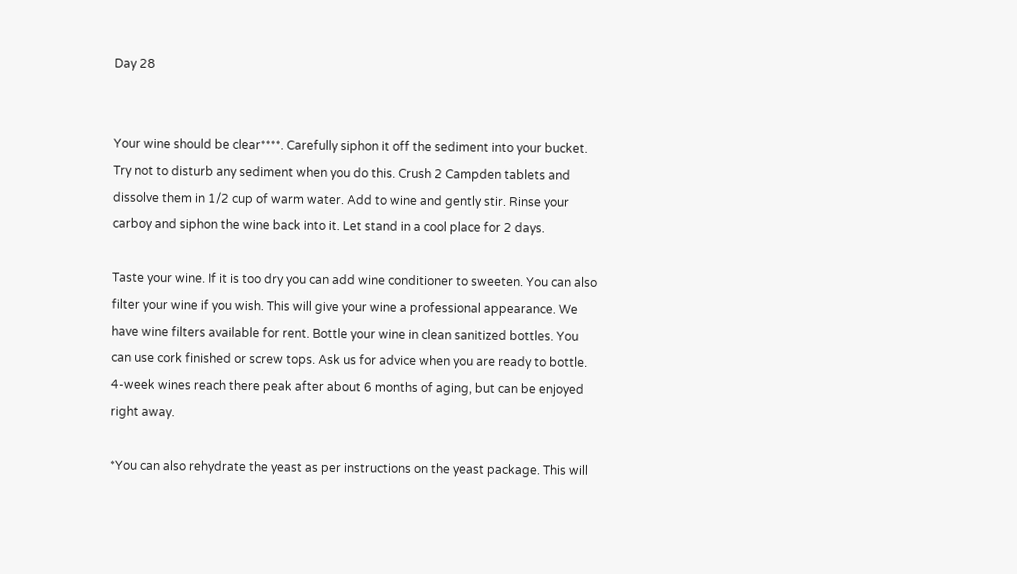Day 28


Your wine should be clear****. Carefully siphon it off the sediment into your bucket. Try not to disturb any sediment when you do this. Crush 2 Campden tablets and dissolve them in 1/2 cup of warm water. Add to wine and gently stir. Rinse your carboy and siphon the wine back into it. Let stand in a cool place for 2 days.

Taste your wine. If it is too dry you can add wine conditioner to sweeten. You can also filter your wine if you wish. This will give your wine a professional appearance. We have wine filters available for rent. Bottle your wine in clean sanitized bottles. You can use cork finished or screw tops. Ask us for advice when you are ready to bottle. 4-week wines reach there peak after about 6 months of aging, but can be enjoyed right away.

*You can also rehydrate the yeast as per instructions on the yeast package. This will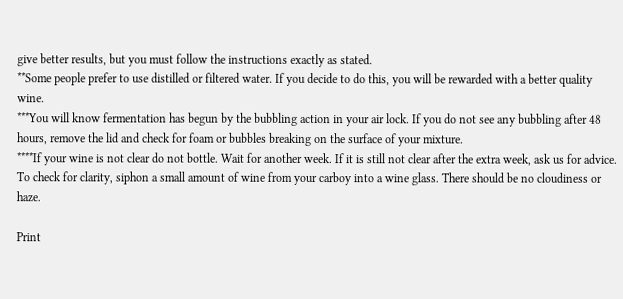give better results, but you must follow the instructions exactly as stated.
**Some people prefer to use distilled or filtered water. If you decide to do this, you will be rewarded with a better quality wine.
***You will know fermentation has begun by the bubbling action in your air lock. If you do not see any bubbling after 48 hours, remove the lid and check for foam or bubbles breaking on the surface of your mixture.
****If your wine is not clear do not bottle. Wait for another week. If it is still not clear after the extra week, ask us for advice. To check for clarity, siphon a small amount of wine from your carboy into a wine glass. There should be no cloudiness or haze.

Print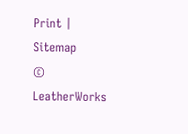Print | Sitemap
© LeatherWorks